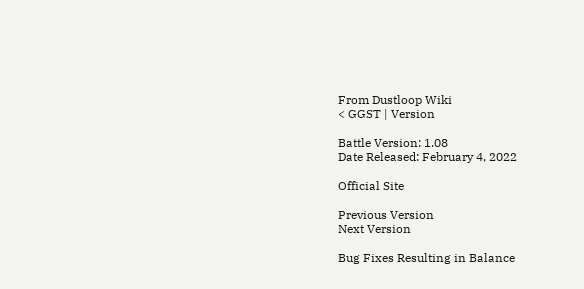From Dustloop Wiki
< GGST | Version

Battle Version: 1.08
Date Released: February 4, 2022

Official Site

Previous Version
Next Version

Bug Fixes Resulting in Balance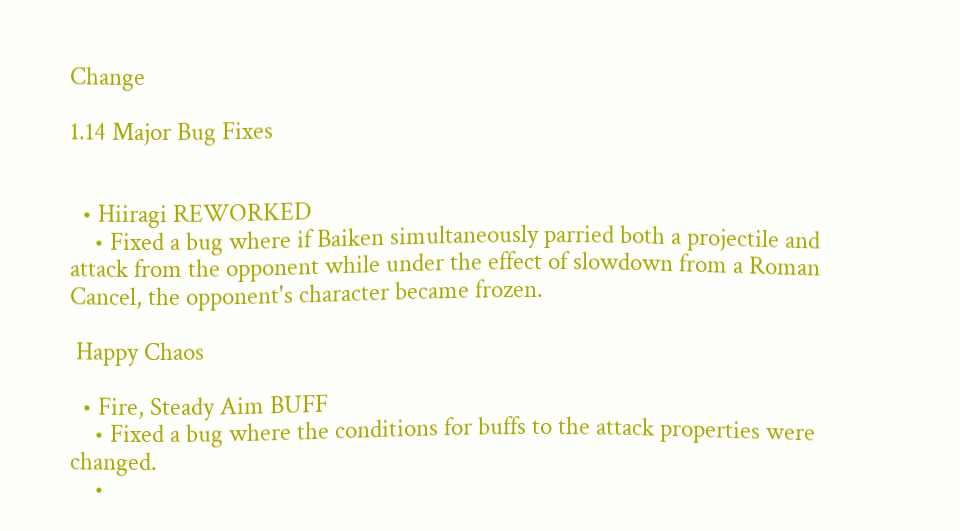Change

1.14 Major Bug Fixes


  • Hiiragi REWORKED
    • Fixed a bug where if Baiken simultaneously parried both a projectile and attack from the opponent while under the effect of slowdown from a Roman Cancel, the opponent's character became frozen.

 Happy Chaos

  • Fire, Steady Aim BUFF
    • Fixed a bug where the conditions for buffs to the attack properties were changed.
    •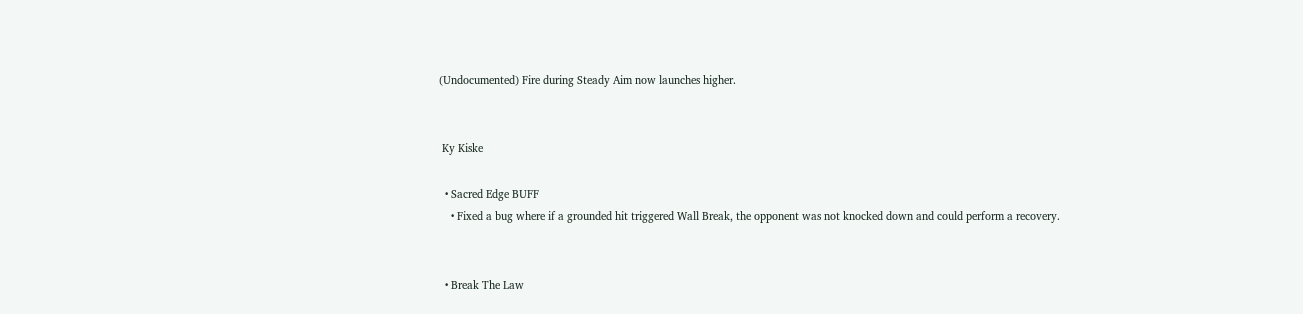(Undocumented) Fire during Steady Aim now launches higher.


 Ky Kiske

  • Sacred Edge BUFF
    • Fixed a bug where if a grounded hit triggered Wall Break, the opponent was not knocked down and could perform a recovery.


  • Break The Law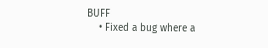BUFF
    • Fixed a bug where a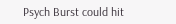Psych Burst could hit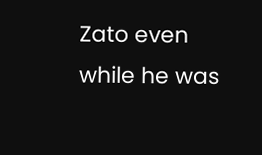Zato even while he was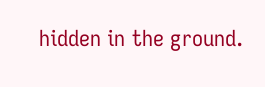hidden in the ground.